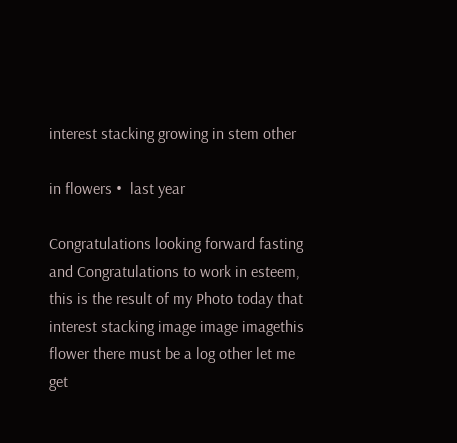interest stacking growing in stem other

in flowers •  last year

Congratulations looking forward fasting and Congratulations to work in esteem, this is the result of my Photo today that interest stacking image image imagethis flower there must be a log other let me get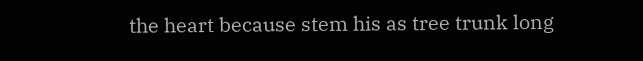the heart because stem his as tree trunk long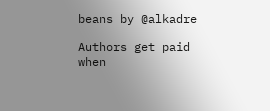beans by @alkadre

Authors get paid when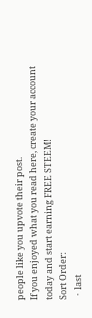people like you upvote their post.
If you enjoyed what you read here, create your account today and start earning FREE STEEM!
Sort Order:
  ·  last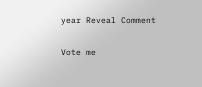year Reveal Comment

Vote me